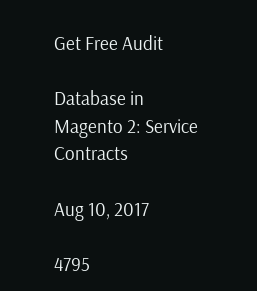Get Free Audit

Database in Magento 2: Service Contracts

Aug 10, 2017

4795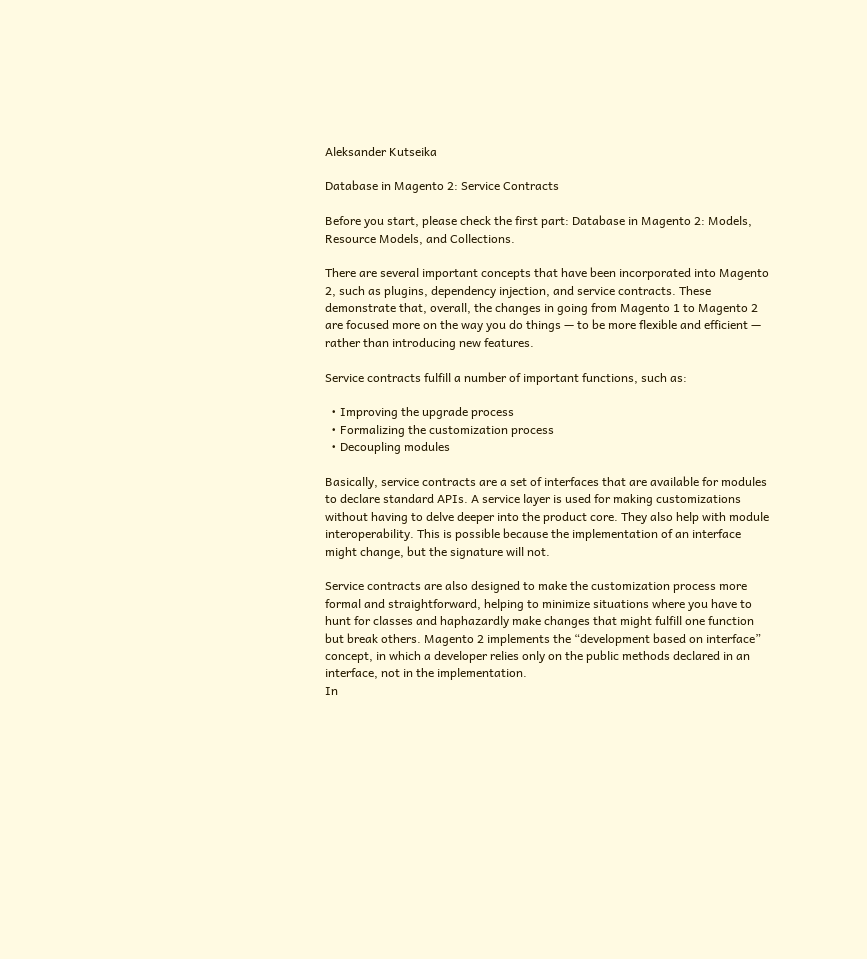Aleksander Kutseika

Database in Magento 2: Service Contracts

Before you start, please check the first part: Database in Magento 2: Models, Resource Models, and Collections.

There are several important concepts that have been incorporated into Magento 2, such as plugins, dependency injection, and service contracts. These demonstrate that, overall, the changes in going from Magento 1 to Magento 2 are focused more on the way you do things — to be more flexible and efficient — rather than introducing new features.

Service contracts fulfill a number of important functions, such as:

  • Improving the upgrade process
  • Formalizing the customization process
  • Decoupling modules

Basically, service contracts are a set of interfaces that are available for modules to declare standard APIs. A service layer is used for making customizations without having to delve deeper into the product core. They also help with module interoperability. This is possible because the implementation of an interface might change, but the signature will not.

Service contracts are also designed to make the customization process more formal and straightforward, helping to minimize situations where you have to hunt for classes and haphazardly make changes that might fulfill one function but break others. Magento 2 implements the “development based on interface” concept, in which a developer relies only on the public methods declared in an interface, not in the implementation.
In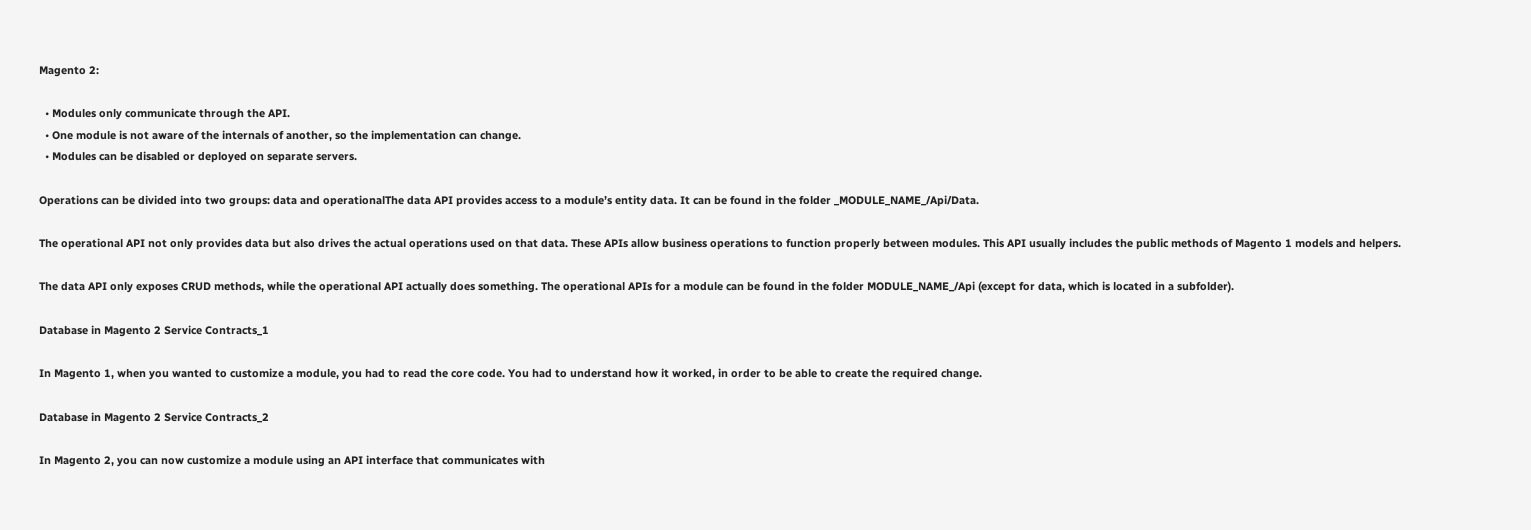Magento 2:

  • Modules only communicate through the API.
  • One module is not aware of the internals of another, so the implementation can change.
  • Modules can be disabled or deployed on separate servers.

Operations can be divided into two groups: data and operationalThe data API provides access to a module’s entity data. It can be found in the folder _MODULE_NAME_/Api/Data.

The operational API not only provides data but also drives the actual operations used on that data. These APIs allow business operations to function properly between modules. This API usually includes the public methods of Magento 1 models and helpers.

The data API only exposes CRUD methods, while the operational API actually does something. The operational APIs for a module can be found in the folder MODULE_NAME_/Api (except for data, which is located in a subfolder).

Database in Magento 2 Service Contracts_1

In Magento 1, when you wanted to customize a module, you had to read the core code. You had to understand how it worked, in order to be able to create the required change.

Database in Magento 2 Service Contracts_2

In Magento 2, you can now customize a module using an API interface that communicates with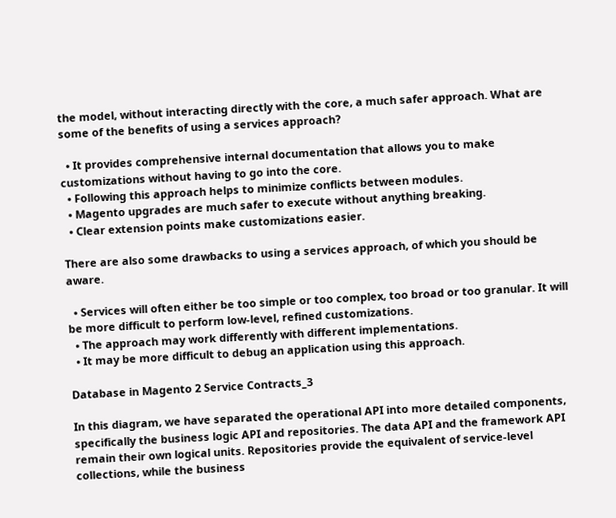the model, without interacting directly with the core, a much safer approach. What are some of the benefits of using a services approach?

  • It provides comprehensive internal documentation that allows you to make customizations without having to go into the core.
  • Following this approach helps to minimize conflicts between modules.
  • Magento upgrades are much safer to execute without anything breaking.
  • Clear extension points make customizations easier.

There are also some drawbacks to using a services approach, of which you should be aware.

  • Services will often either be too simple or too complex, too broad or too granular. It will be more difficult to perform low-level, refined customizations.
  • The approach may work differently with different implementations.
  • It may be more difficult to debug an application using this approach.

Database in Magento 2 Service Contracts_3

In this diagram, we have separated the operational API into more detailed components, specifically the business logic API and repositories. The data API and the framework API remain their own logical units. Repositories provide the equivalent of service-level collections, while the business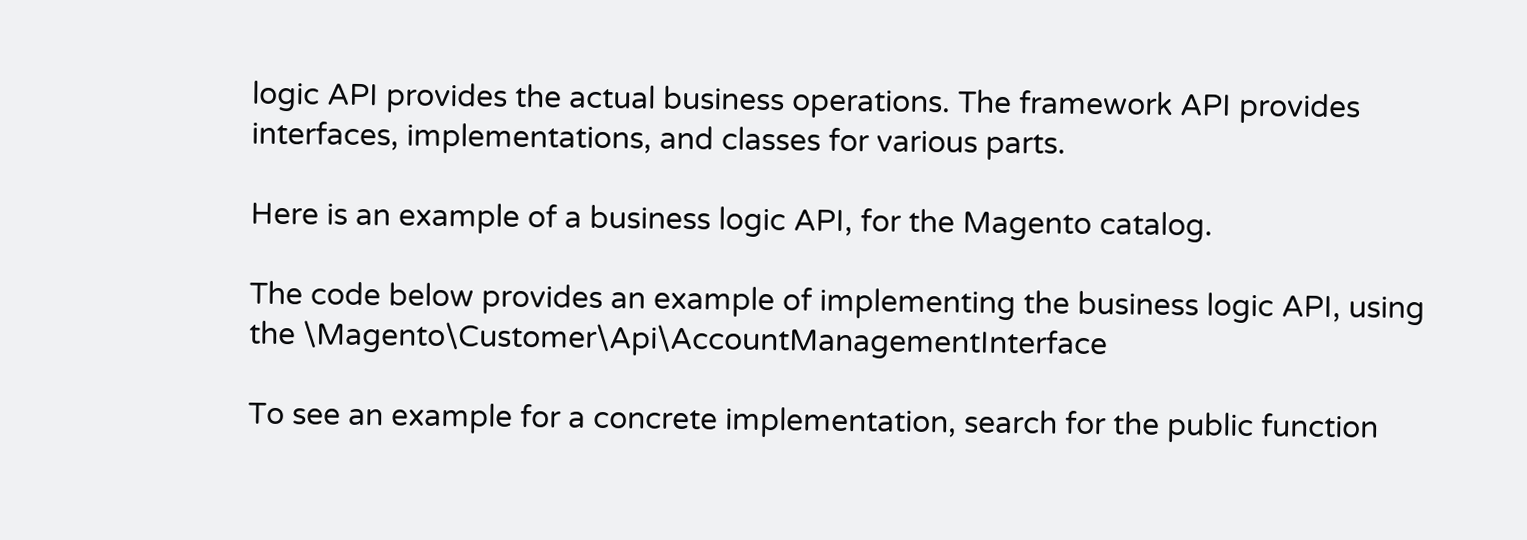logic API provides the actual business operations. The framework API provides interfaces, implementations, and classes for various parts.

Here is an example of a business logic API, for the Magento catalog.

The code below provides an example of implementing the business logic API, using the \Magento\Customer\Api\AccountManagementInterface

To see an example for a concrete implementation, search for the public function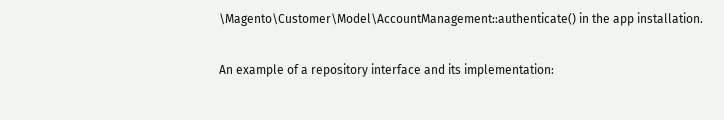\Magento\Customer\Model\AccountManagement::authenticate() in the app installation.

An example of a repository interface and its implementation: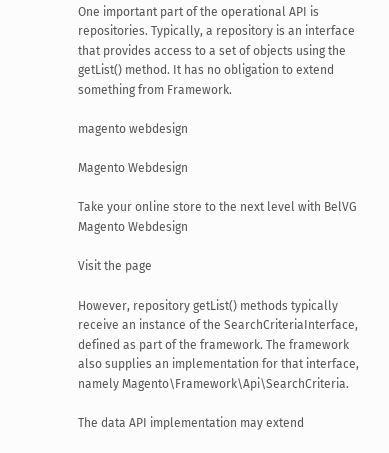One important part of the operational API is repositories. Typically, a repository is an interface that provides access to a set of objects using the getList() method. It has no obligation to extend something from Framework.

magento webdesign

Magento Webdesign

Take your online store to the next level with BelVG Magento Webdesign

Visit the page

However, repository getList() methods typically receive an instance of the SearchCriteriaInterface, defined as part of the framework. The framework also supplies an implementation for that interface, namely Magento\Framework\Api\SearchCriteria.

The data API implementation may extend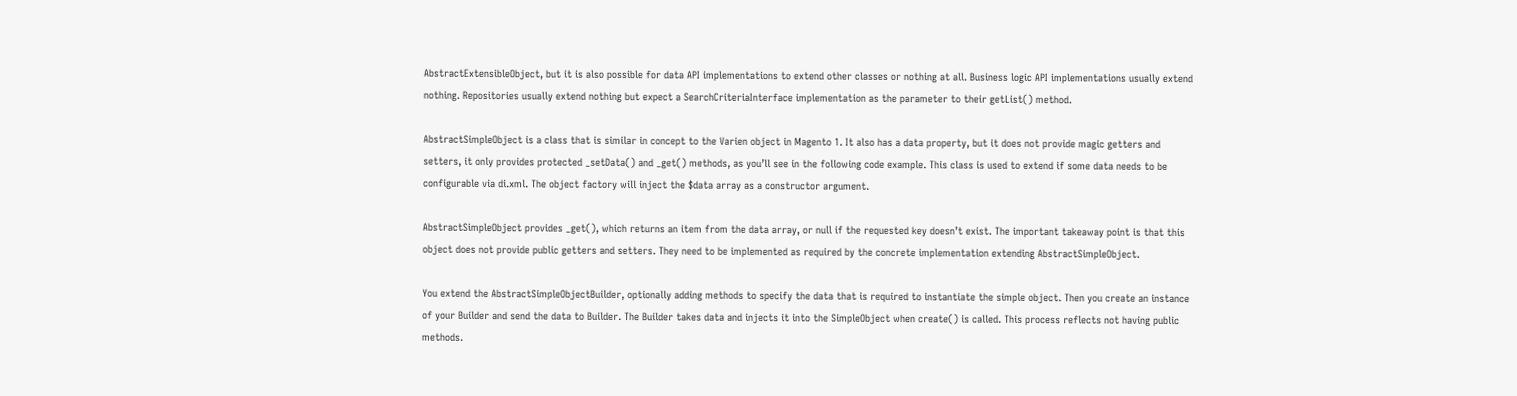AbstractExtensibleObject, but it is also possible for data API implementations to extend other classes or nothing at all. Business logic API implementations usually extend nothing. Repositories usually extend nothing but expect a SearchCriteriaInterface implementation as the parameter to their getList() method.

AbstractSimpleObject is a class that is similar in concept to the Varien object in Magento 1. It also has a data property, but it does not provide magic getters and setters, it only provides protected _setData() and _get() methods, as you’ll see in the following code example. This class is used to extend if some data needs to be configurable via di.xml. The object factory will inject the $data array as a constructor argument.

AbstractSimpleObject provides _get(), which returns an item from the data array, or null if the requested key doesn’t exist. The important takeaway point is that this object does not provide public getters and setters. They need to be implemented as required by the concrete implementation extending AbstractSimpleObject.

You extend the AbstractSimpleObjectBuilder, optionally adding methods to specify the data that is required to instantiate the simple object. Then you create an instance of your Builder and send the data to Builder. The Builder takes data and injects it into the SimpleObject when create() is called. This process reflects not having public methods.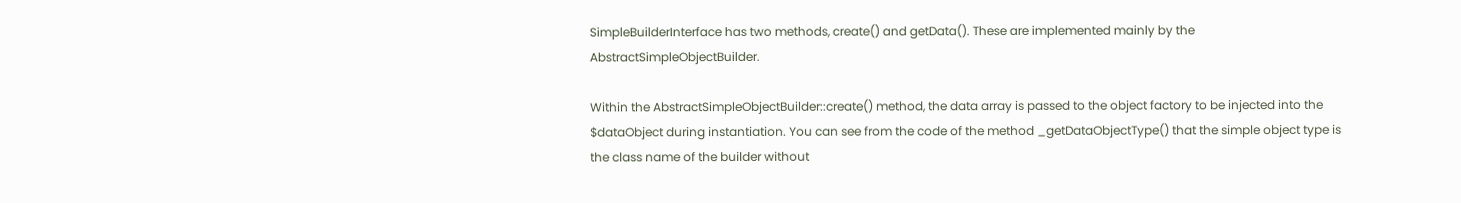SimpleBuilderInterface has two methods, create() and getData(). These are implemented mainly by the AbstractSimpleObjectBuilder.

Within the AbstractSimpleObjectBuilder::create() method, the data array is passed to the object factory to be injected into the $dataObject during instantiation. You can see from the code of the method _getDataObjectType() that the simple object type is the class name of the builder without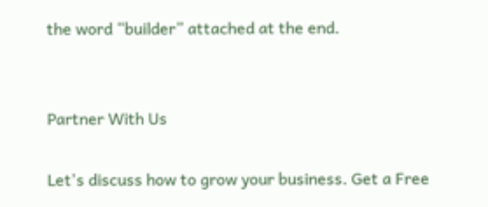the word “builder” attached at the end.


Partner With Us

Let's discuss how to grow your business. Get a Free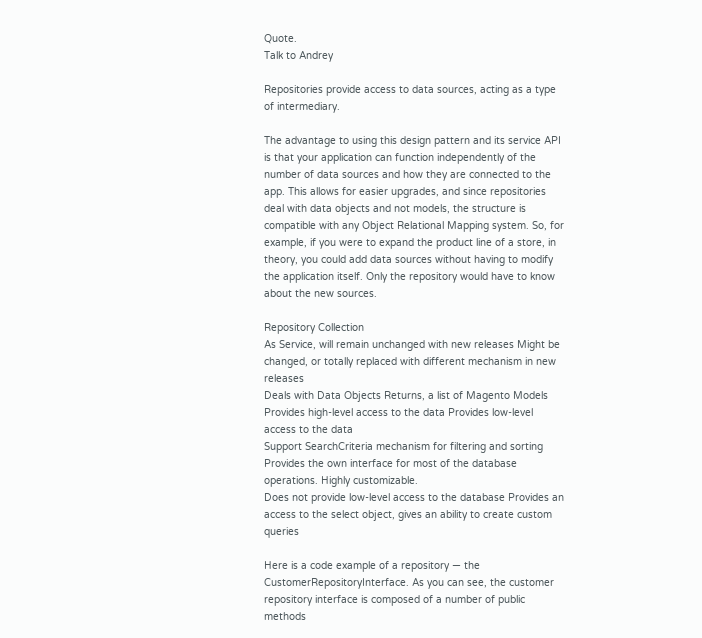Quote.
Talk to Andrey

Repositories provide access to data sources, acting as a type of intermediary.

The advantage to using this design pattern and its service API is that your application can function independently of the number of data sources and how they are connected to the app. This allows for easier upgrades, and since repositories deal with data objects and not models, the structure is compatible with any Object Relational Mapping system. So, for example, if you were to expand the product line of a store, in theory, you could add data sources without having to modify the application itself. Only the repository would have to know about the new sources.

Repository Collection
As Service, will remain unchanged with new releases Might be changed, or totally replaced with different mechanism in new releases
Deals with Data Objects Returns, a list of Magento Models
Provides high-level access to the data Provides low-level access to the data
Support SearchCriteria mechanism for filtering and sorting Provides the own interface for most of the database operations. Highly customizable.
Does not provide low-level access to the database Provides an access to the select object, gives an ability to create custom queries

Here is a code example of a repository — the CustomerRepositoryInterface. As you can see, the customer repository interface is composed of a number of public methods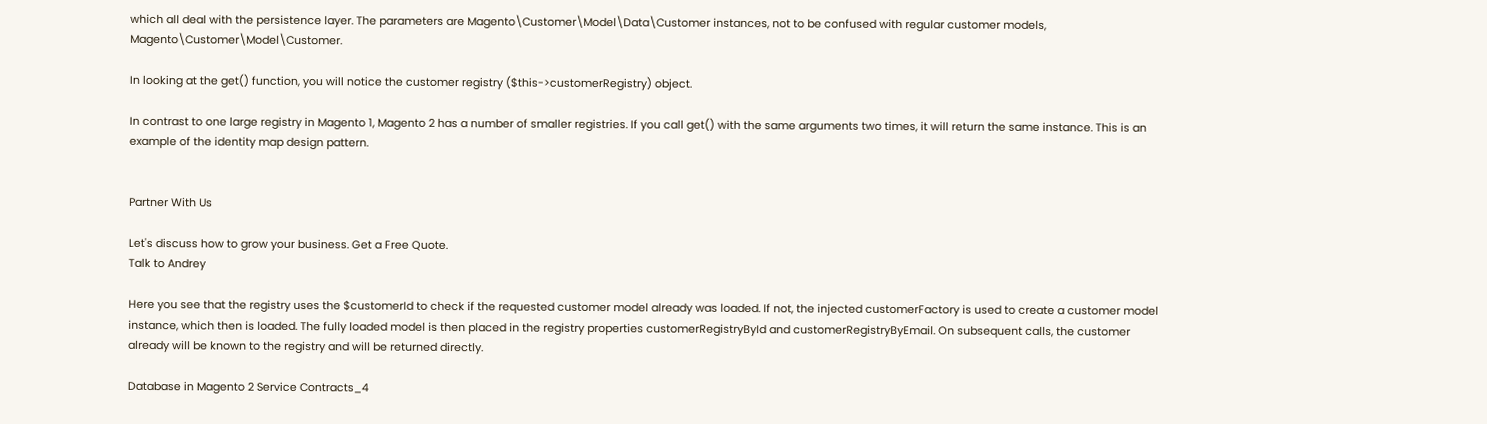which all deal with the persistence layer. The parameters are Magento\Customer\Model\Data\Customer instances, not to be confused with regular customer models, Magento\Customer\Model\Customer.

In looking at the get() function, you will notice the customer registry ($this->customerRegistry) object.

In contrast to one large registry in Magento 1, Magento 2 has a number of smaller registries. If you call get() with the same arguments two times, it will return the same instance. This is an example of the identity map design pattern.


Partner With Us

Let's discuss how to grow your business. Get a Free Quote.
Talk to Andrey

Here you see that the registry uses the $customerId to check if the requested customer model already was loaded. If not, the injected customerFactory is used to create a customer model instance, which then is loaded. The fully loaded model is then placed in the registry properties customerRegistryById and customerRegistryByEmail. On subsequent calls, the customer already will be known to the registry and will be returned directly.

Database in Magento 2 Service Contracts_4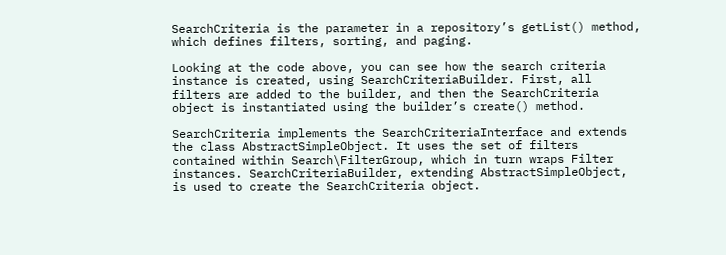SearchCriteria is the parameter in a repository’s getList() method, which defines filters, sorting, and paging.

Looking at the code above, you can see how the search criteria instance is created, using SearchCriteriaBuilder. First, all filters are added to the builder, and then the SearchCriteria object is instantiated using the builder’s create() method.

SearchCriteria implements the SearchCriteriaInterface and extends the class AbstractSimpleObject. It uses the set of filters contained within Search\FilterGroup, which in turn wraps Filter instances. SearchCriteriaBuilder, extending AbstractSimpleObject, is used to create the SearchCriteria object.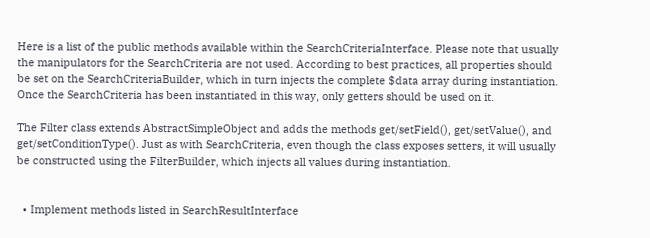Here is a list of the public methods available within the SearchCriteriaInterface. Please note that usually the manipulators for the SearchCriteria are not used. According to best practices, all properties should be set on the SearchCriteriaBuilder, which in turn injects the complete $data array during instantiation. Once the SearchCriteria has been instantiated in this way, only getters should be used on it.

The Filter class extends AbstractSimpleObject and adds the methods get/setField(), get/setValue(), and get/setConditionType(). Just as with SearchCriteria, even though the class exposes setters, it will usually be constructed using the FilterBuilder, which injects all values during instantiation.


  • Implement methods listed in SearchResultInterface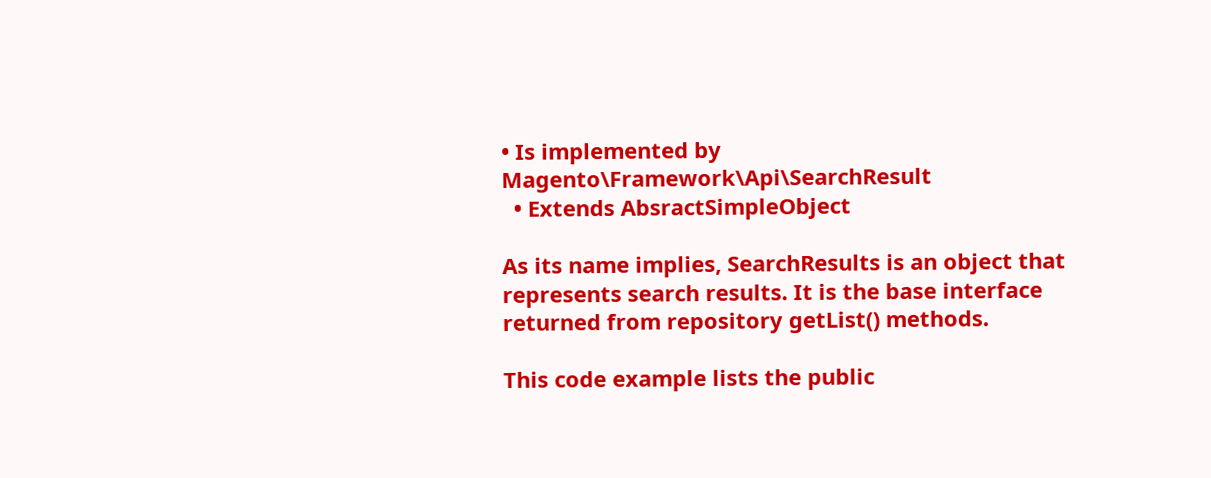• Is implemented by Magento\Framework\Api\SearchResult
  • Extends AbsractSimpleObject

As its name implies, SearchResults is an object that represents search results. It is the base interface returned from repository getList() methods.

This code example lists the public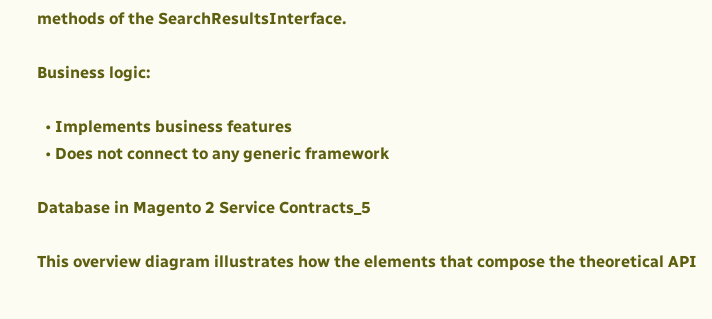methods of the SearchResultsInterface.

Business logic:

  • Implements business features
  • Does not connect to any generic framework

Database in Magento 2 Service Contracts_5

This overview diagram illustrates how the elements that compose the theoretical API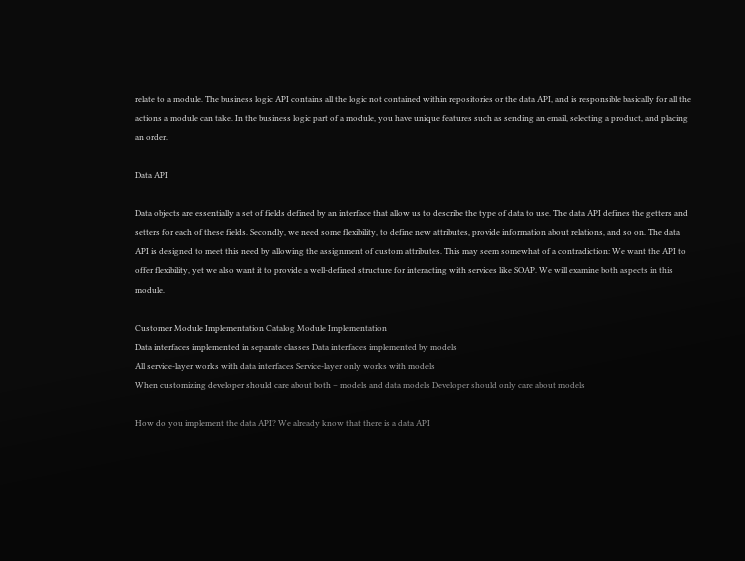relate to a module. The business logic API contains all the logic not contained within repositories or the data API, and is responsible basically for all the actions a module can take. In the business logic part of a module, you have unique features such as sending an email, selecting a product, and placing an order.

Data API

Data objects are essentially a set of fields defined by an interface that allow us to describe the type of data to use. The data API defines the getters and setters for each of these fields. Secondly, we need some flexibility, to define new attributes, provide information about relations, and so on. The data API is designed to meet this need by allowing the assignment of custom attributes. This may seem somewhat of a contradiction: We want the API to offer flexibility, yet we also want it to provide a well-defined structure for interacting with services like SOAP. We will examine both aspects in this module.

Customer Module Implementation Catalog Module Implementation
Data interfaces implemented in separate classes Data interfaces implemented by models
All service-layer works with data interfaces Service-layer only works with models
When customizing developer should care about both – models and data models Developer should only care about models

How do you implement the data API? We already know that there is a data API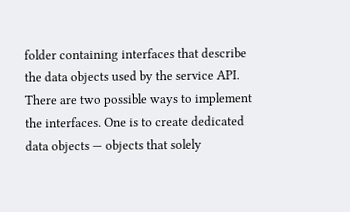folder containing interfaces that describe the data objects used by the service API. There are two possible ways to implement the interfaces. One is to create dedicated data objects — objects that solely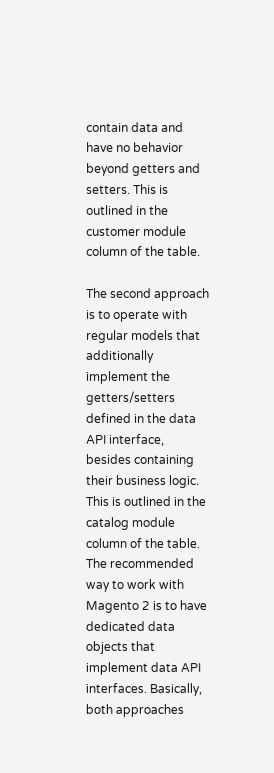contain data and have no behavior beyond getters and setters. This is outlined in the customer module column of the table.

The second approach is to operate with regular models that additionally implement the getters/setters defined in the data API interface, besides containing their business logic. This is outlined in the catalog module column of the table. The recommended way to work with Magento 2 is to have dedicated data objects that implement data API interfaces. Basically, both approaches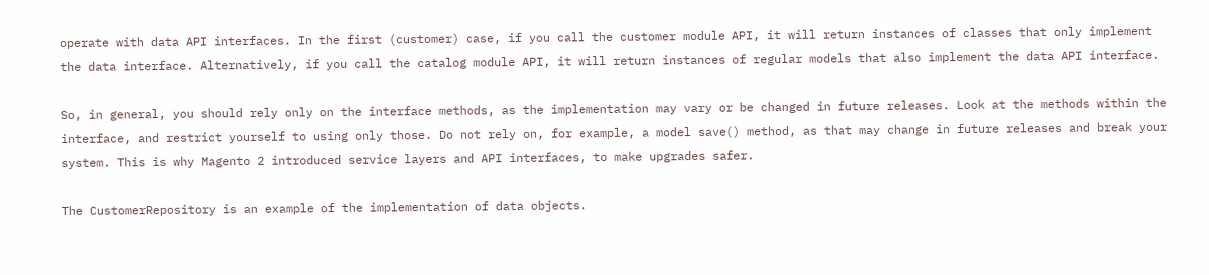operate with data API interfaces. In the first (customer) case, if you call the customer module API, it will return instances of classes that only implement the data interface. Alternatively, if you call the catalog module API, it will return instances of regular models that also implement the data API interface.

So, in general, you should rely only on the interface methods, as the implementation may vary or be changed in future releases. Look at the methods within the interface, and restrict yourself to using only those. Do not rely on, for example, a model save() method, as that may change in future releases and break your system. This is why Magento 2 introduced service layers and API interfaces, to make upgrades safer.

The CustomerRepository is an example of the implementation of data objects.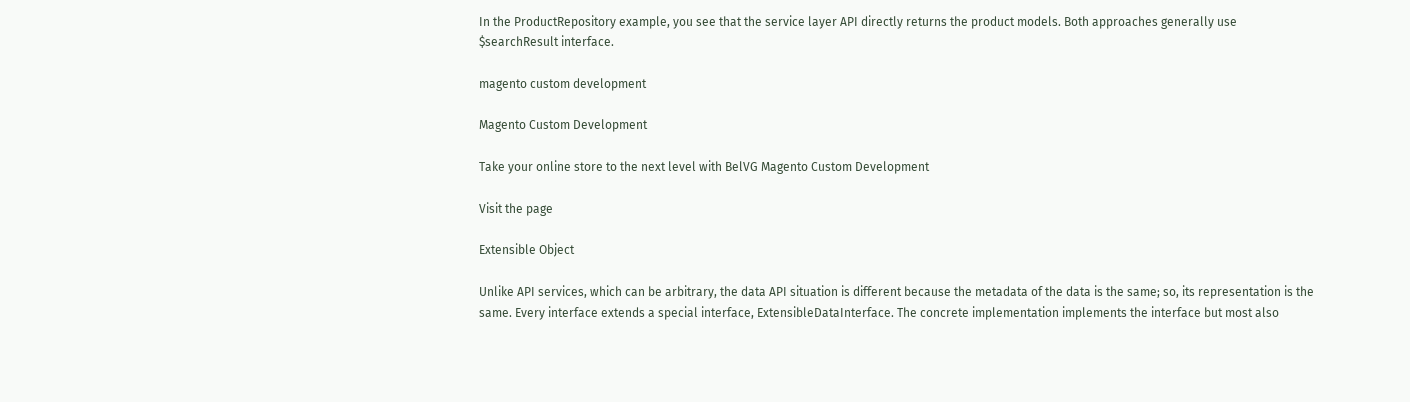In the ProductRepository example, you see that the service layer API directly returns the product models. Both approaches generally use $searchResult interface.

magento custom development

Magento Custom Development

Take your online store to the next level with BelVG Magento Custom Development

Visit the page

Extensible Object

Unlike API services, which can be arbitrary, the data API situation is different because the metadata of the data is the same; so, its representation is the same. Every interface extends a special interface, ExtensibleDataInterface. The concrete implementation implements the interface but most also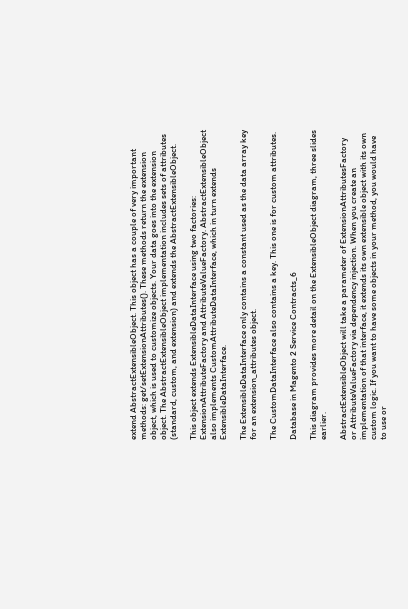extend AbstractExtensibleObject. This object has a couple of very important methods: get/setExtensionAttributes(). These methods return the extension object, which is used to customize objects. Your data goes into the extension object. The AbstractExtensibleObject implementation includes sets of attributes (standard, custom, and extension) and extends the AbstractExtensibleObject.

This object extends ExtensibleDataInterface using two factories: ExtensionAttributeFactory and AttributeValueFactory. AbstractExtensibleObject also implements CustomAttributeDataInterface, which in turn extends ExtensibleDataInterface.

The ExtensibleDataInterface only contains a constant used as the data array key for an extension_attributes object.

The CustomDataInterface also contains a key. This one is for custom attributes.

Database in Magento 2 Service Contracts_6

This diagram provides more detail on the ExtensibleObject diagram, three slides earlier.

AbstractExtensibleObject will take a parameter of ExtensionAttributesFactory or AttributeValueFactory via dependency injection. When you create an implementation of that interface, it extends its own extensible object with its own custom logic. If you want to have some objects in your method, you would have to use or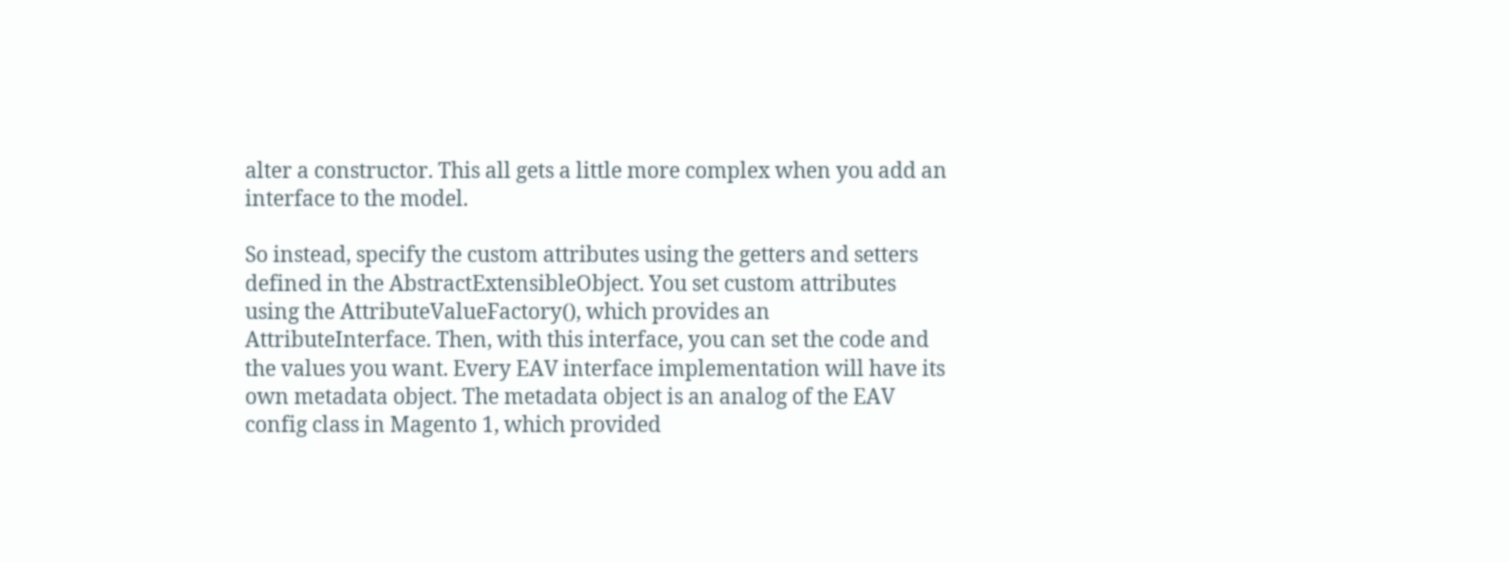alter a constructor. This all gets a little more complex when you add an interface to the model.

So instead, specify the custom attributes using the getters and setters defined in the AbstractExtensibleObject. You set custom attributes using the AttributeValueFactory(), which provides an AttributeInterface. Then, with this interface, you can set the code and the values you want. Every EAV interface implementation will have its own metadata object. The metadata object is an analog of the EAV config class in Magento 1, which provided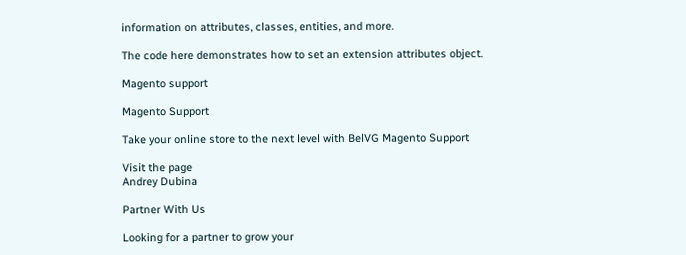information on attributes, classes, entities, and more.

The code here demonstrates how to set an extension attributes object.

Magento support

Magento Support

Take your online store to the next level with BelVG Magento Support

Visit the page
Andrey Dubina

Partner With Us

Looking for a partner to grow your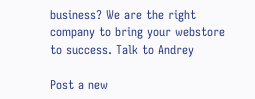business? We are the right company to bring your webstore to success. Talk to Andrey

Post a new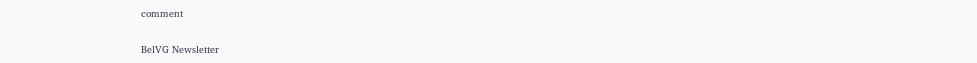comment

BelVG Newsletter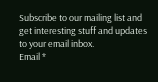Subscribe to our mailing list and get interesting stuff and updates to your email inbox.
Email *